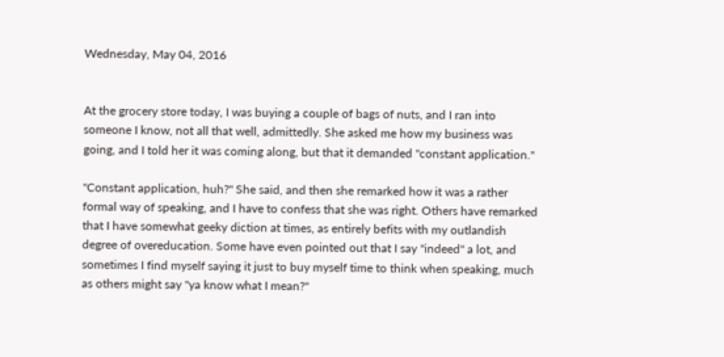Wednesday, May 04, 2016


At the grocery store today, I was buying a couple of bags of nuts, and I ran into someone I know, not all that well, admittedly. She asked me how my business was going, and I told her it was coming along, but that it demanded "constant application."

"Constant application, huh?" She said, and then she remarked how it was a rather formal way of speaking, and I have to confess that she was right. Others have remarked that I have somewhat geeky diction at times, as entirely befits with my outlandish degree of overeducation. Some have even pointed out that I say "indeed" a lot, and sometimes I find myself saying it just to buy myself time to think when speaking, much as others might say "ya know what I mean?"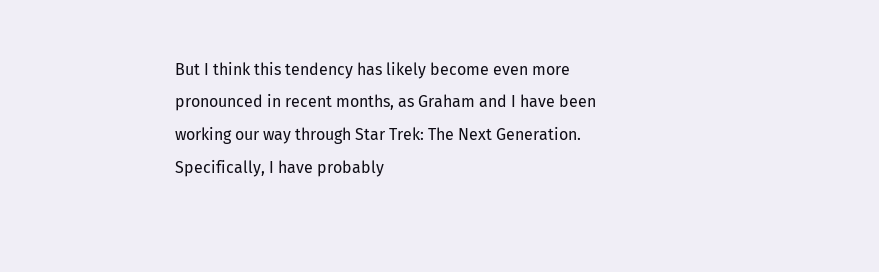But I think this tendency has likely become even more pronounced in recent months, as Graham and I have been working our way through Star Trek: The Next Generation. Specifically, I have probably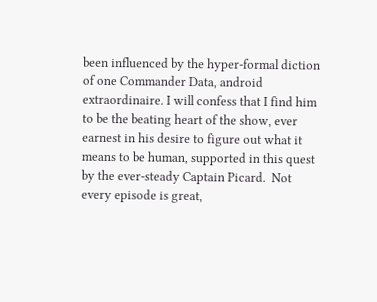been influenced by the hyper-formal diction of one Commander Data, android extraordinaire. I will confess that I find him to be the beating heart of the show, ever earnest in his desire to figure out what it means to be human, supported in this quest by the ever-steady Captain Picard.  Not every episode is great,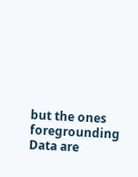but the ones foregrounding Data are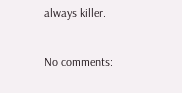always killer.

No comments: